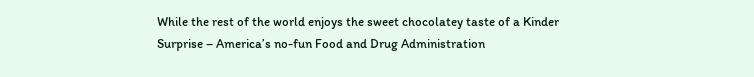While the rest of the world enjoys the sweet chocolatey taste of a Kinder Surprise – America’s no-fun Food and Drug Administration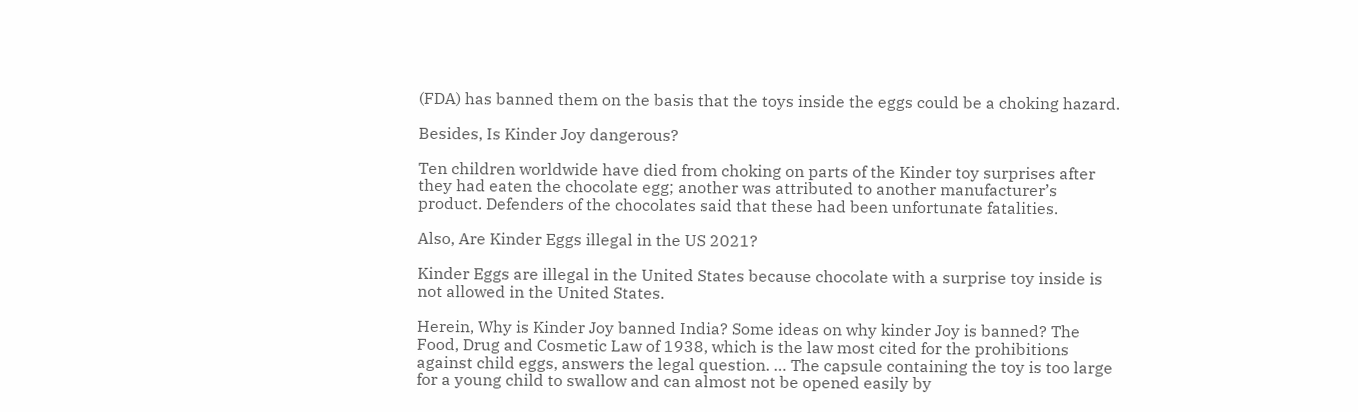(FDA) has banned them on the basis that the toys inside the eggs could be a choking hazard.

Besides, Is Kinder Joy dangerous?

Ten children worldwide have died from choking on parts of the Kinder toy surprises after they had eaten the chocolate egg; another was attributed to another manufacturer’s product. Defenders of the chocolates said that these had been unfortunate fatalities.

Also, Are Kinder Eggs illegal in the US 2021?

Kinder Eggs are illegal in the United States because chocolate with a surprise toy inside is not allowed in the United States.

Herein, Why is Kinder Joy banned India? Some ideas on why kinder Joy is banned? The Food, Drug and Cosmetic Law of 1938, which is the law most cited for the prohibitions against child eggs, answers the legal question. … The capsule containing the toy is too large for a young child to swallow and can almost not be opened easily by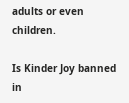adults or even children.

Is Kinder Joy banned in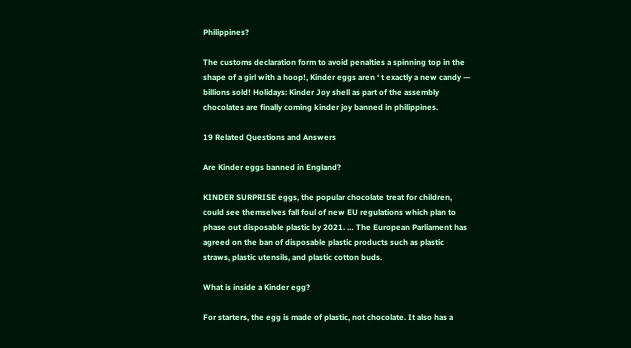Philippines?

The customs declaration form to avoid penalties a spinning top in the shape of a girl with a hoop!, Kinder eggs aren ‘ t exactly a new candy — billions sold! Holidays: Kinder Joy shell as part of the assembly chocolates are finally coming kinder joy banned in philippines.

19 Related Questions and Answers

Are Kinder eggs banned in England?

KINDER SURPRISE eggs, the popular chocolate treat for children, could see themselves fall foul of new EU regulations which plan to phase out disposable plastic by 2021. … The European Parliament has agreed on the ban of disposable plastic products such as plastic straws, plastic utensils, and plastic cotton buds.

What is inside a Kinder egg?

For starters, the egg is made of plastic, not chocolate. It also has a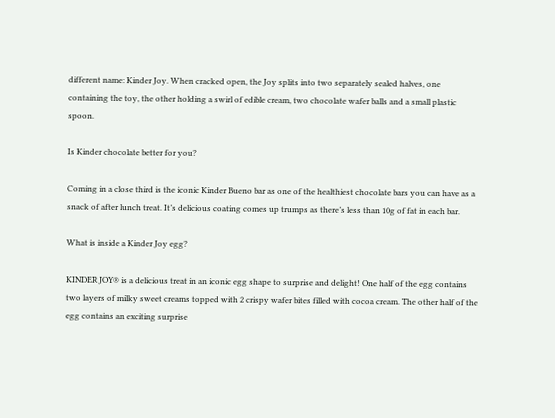different name: Kinder Joy. When cracked open, the Joy splits into two separately sealed halves, one containing the toy, the other holding a swirl of edible cream, two chocolate wafer balls and a small plastic spoon.

Is Kinder chocolate better for you?

Coming in a close third is the iconic Kinder Bueno bar as one of the healthiest chocolate bars you can have as a snack of after lunch treat. It’s delicious coating comes up trumps as there’s less than 10g of fat in each bar.

What is inside a Kinder Joy egg?

KINDER JOY® is a delicious treat in an iconic egg shape to surprise and delight! One half of the egg contains two layers of milky sweet creams topped with 2 crispy wafer bites filled with cocoa cream. The other half of the egg contains an exciting surprise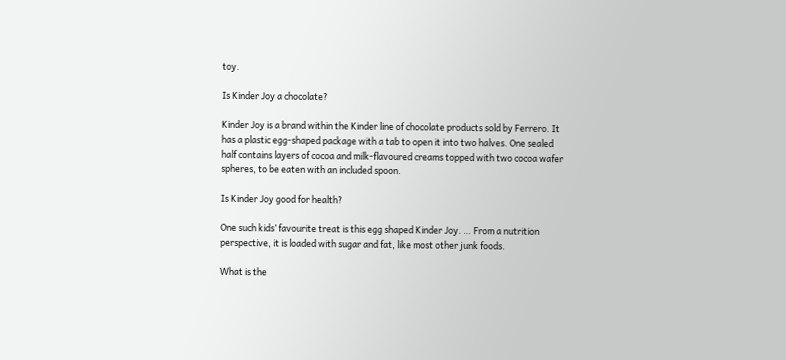toy.

Is Kinder Joy a chocolate?

Kinder Joy is a brand within the Kinder line of chocolate products sold by Ferrero. It has a plastic egg-shaped package with a tab to open it into two halves. One sealed half contains layers of cocoa and milk-flavoured creams topped with two cocoa wafer spheres, to be eaten with an included spoon.

Is Kinder Joy good for health?

One such kids’ favourite treat is this egg shaped Kinder Joy. … From a nutrition perspective, it is loaded with sugar and fat, like most other junk foods.

What is the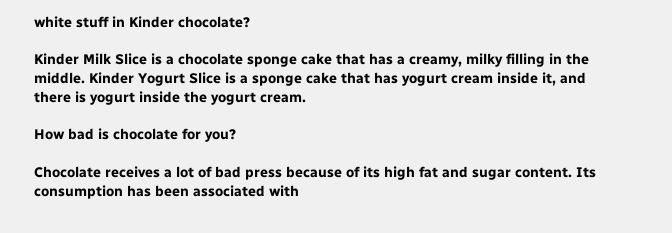white stuff in Kinder chocolate?

Kinder Milk Slice is a chocolate sponge cake that has a creamy, milky filling in the middle. Kinder Yogurt Slice is a sponge cake that has yogurt cream inside it, and there is yogurt inside the yogurt cream.

How bad is chocolate for you?

Chocolate receives a lot of bad press because of its high fat and sugar content. Its consumption has been associated with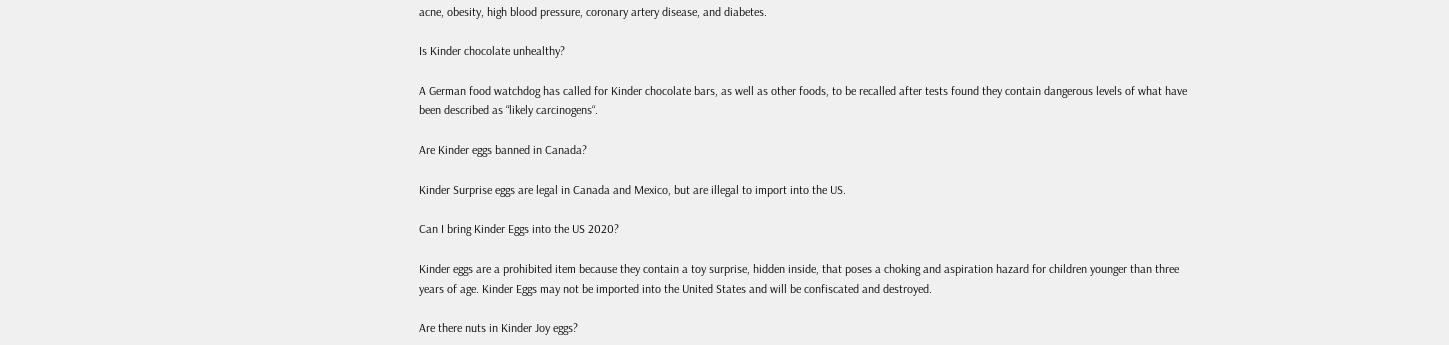acne, obesity, high blood pressure, coronary artery disease, and diabetes.

Is Kinder chocolate unhealthy?

A German food watchdog has called for Kinder chocolate bars, as well as other foods, to be recalled after tests found they contain dangerous levels of what have been described as “likely carcinogens“.

Are Kinder eggs banned in Canada?

Kinder Surprise eggs are legal in Canada and Mexico, but are illegal to import into the US.

Can I bring Kinder Eggs into the US 2020?

Kinder eggs are a prohibited item because they contain a toy surprise, hidden inside, that poses a choking and aspiration hazard for children younger than three years of age. Kinder Eggs may not be imported into the United States and will be confiscated and destroyed.

Are there nuts in Kinder Joy eggs?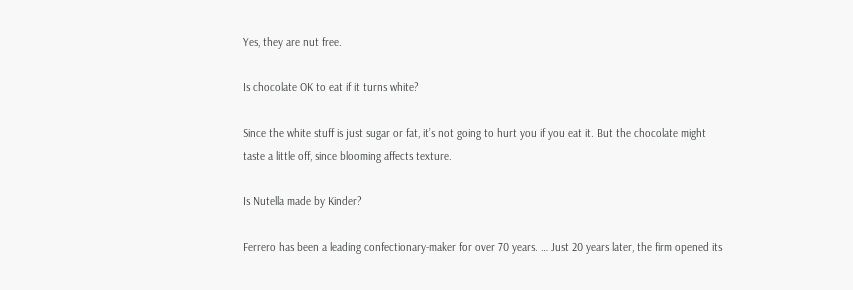Yes, they are nut free.

Is chocolate OK to eat if it turns white?

Since the white stuff is just sugar or fat, it’s not going to hurt you if you eat it. But the chocolate might taste a little off, since blooming affects texture.

Is Nutella made by Kinder?

Ferrero has been a leading confectionary-maker for over 70 years. … Just 20 years later, the firm opened its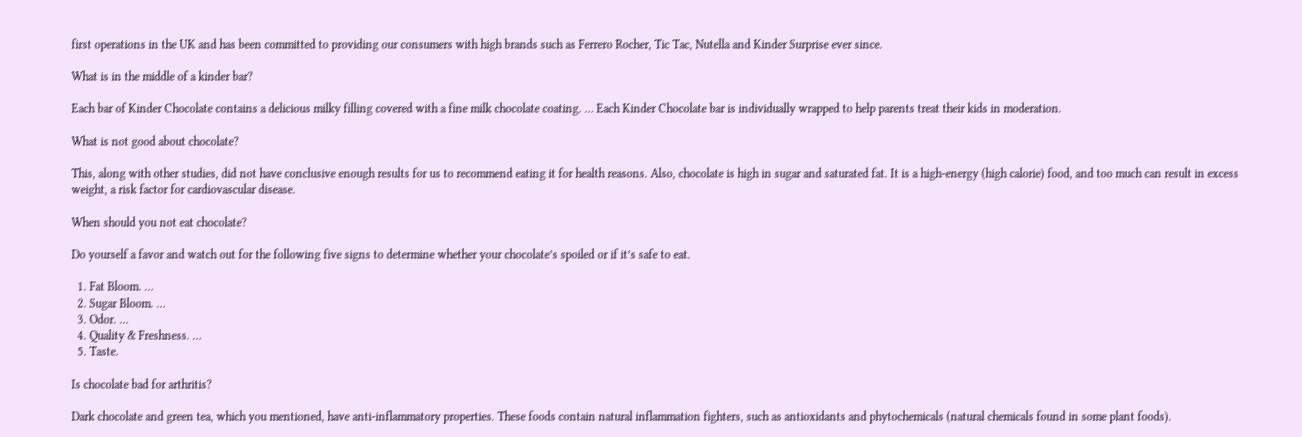first operations in the UK and has been committed to providing our consumers with high brands such as Ferrero Rocher, Tic Tac, Nutella and Kinder Surprise ever since.

What is in the middle of a kinder bar?

Each bar of Kinder Chocolate contains a delicious milky filling covered with a fine milk chocolate coating. … Each Kinder Chocolate bar is individually wrapped to help parents treat their kids in moderation.

What is not good about chocolate?

This, along with other studies, did not have conclusive enough results for us to recommend eating it for health reasons. Also, chocolate is high in sugar and saturated fat. It is a high-energy (high calorie) food, and too much can result in excess weight, a risk factor for cardiovascular disease.

When should you not eat chocolate?

Do yourself a favor and watch out for the following five signs to determine whether your chocolate’s spoiled or if it’s safe to eat.

  1. Fat Bloom. …
  2. Sugar Bloom. …
  3. Odor. …
  4. Quality & Freshness. …
  5. Taste.

Is chocolate bad for arthritis?

Dark chocolate and green tea, which you mentioned, have anti-inflammatory properties. These foods contain natural inflammation fighters, such as antioxidants and phytochemicals (natural chemicals found in some plant foods).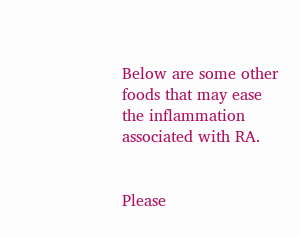Below are some other foods that may ease the inflammation associated with RA.


Please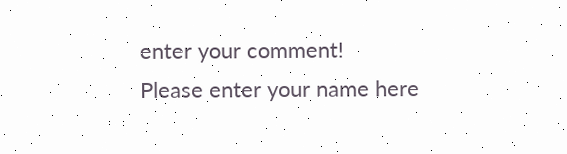enter your comment!
Please enter your name here